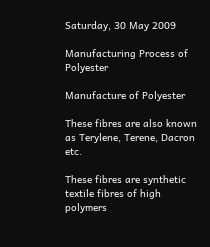Saturday, 30 May 2009

Manufacturing Process of Polyester

Manufacture of Polyester

These fibres are also known as Terylene, Terene, Dacron etc.

These fibres are synthetic textile fibres of high polymers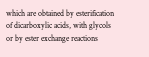which are obtained by esterification of dicarboxylic acids, with glycols or by ester exchange reactions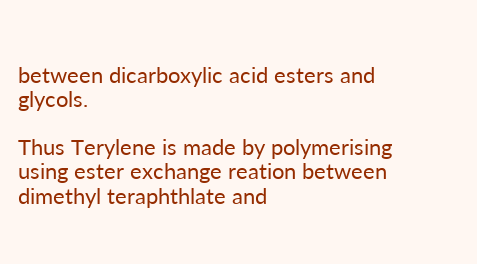between dicarboxylic acid esters and glycols.

Thus Terylene is made by polymerising using ester exchange reation between dimethyl teraphthlate and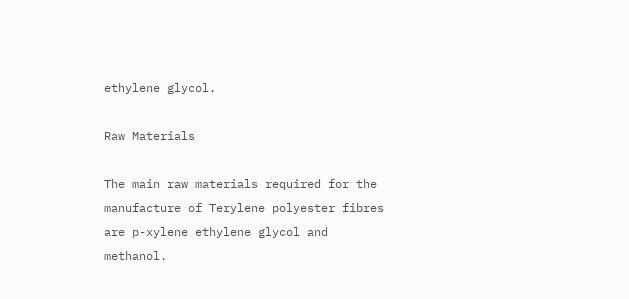ethylene glycol.

Raw Materials

The main raw materials required for the manufacture of Terylene polyester fibres are p-xylene ethylene glycol and methanol.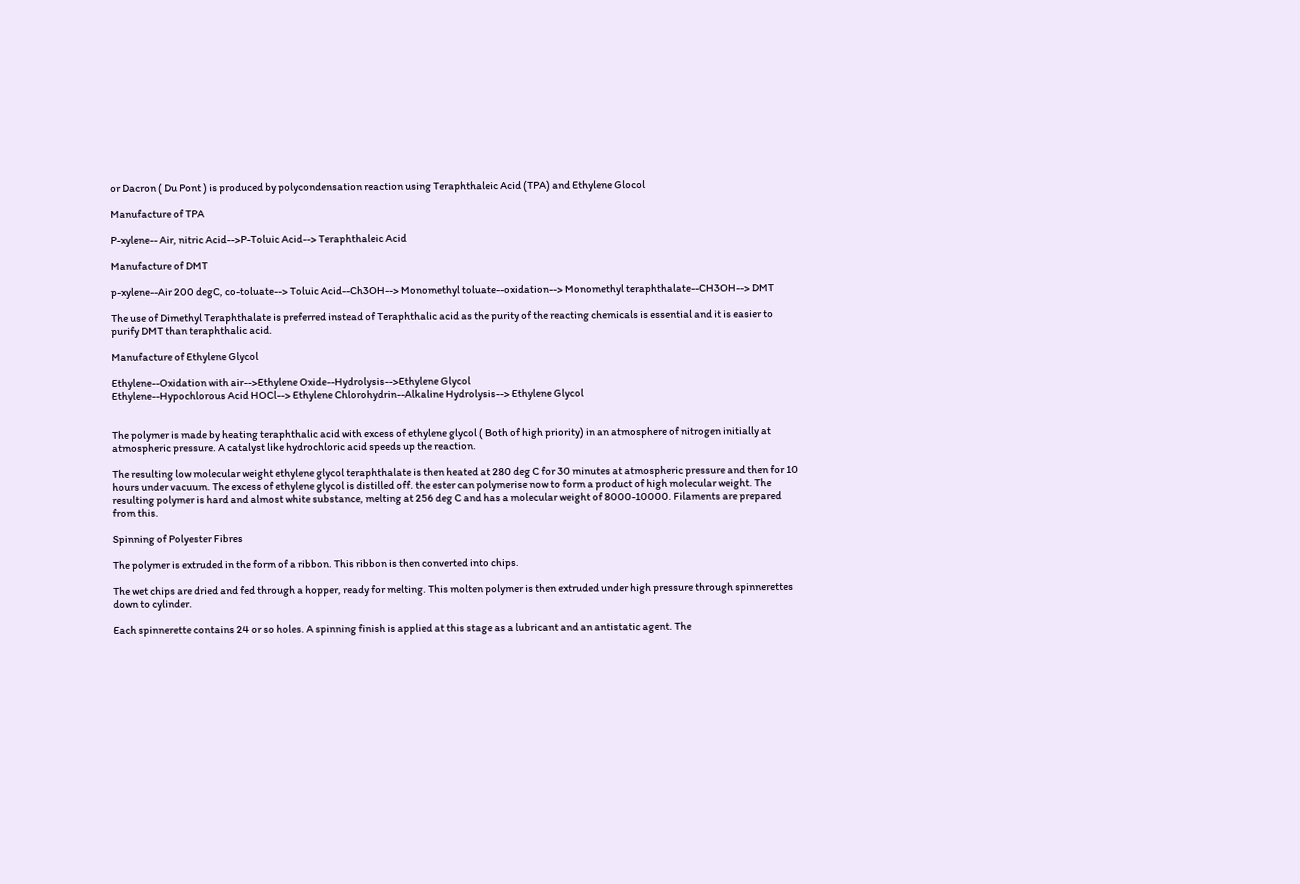or Dacron ( Du Pont ) is produced by polycondensation reaction using Teraphthaleic Acid (TPA) and Ethylene Glocol

Manufacture of TPA

P-xylene-- Air, nitric Acid-->P-Toluic Acid--> Teraphthaleic Acid

Manufacture of DMT

p-xylene--Air 200 degC, co-toluate--> Toluic Acid--Ch3OH--> Monomethyl toluate--oxidation--> Monomethyl teraphthalate--CH3OH--> DMT

The use of Dimethyl Teraphthalate is preferred instead of Teraphthalic acid as the purity of the reacting chemicals is essential and it is easier to purify DMT than teraphthalic acid.

Manufacture of Ethylene Glycol

Ethylene--Oxidation with air-->Ethylene Oxide--Hydrolysis-->Ethylene Glycol
Ethylene--Hypochlorous Acid HOCl--> Ethylene Chlorohydrin--Alkaline Hydrolysis--> Ethylene Glycol


The polymer is made by heating teraphthalic acid with excess of ethylene glycol ( Both of high priority) in an atmosphere of nitrogen initially at atmospheric pressure. A catalyst like hydrochloric acid speeds up the reaction.

The resulting low molecular weight ethylene glycol teraphthalate is then heated at 280 deg C for 30 minutes at atmospheric pressure and then for 10 hours under vacuum. The excess of ethylene glycol is distilled off. the ester can polymerise now to form a product of high molecular weight. The resulting polymer is hard and almost white substance, melting at 256 deg C and has a molecular weight of 8000-10000. Filaments are prepared from this.

Spinning of Polyester Fibres

The polymer is extruded in the form of a ribbon. This ribbon is then converted into chips.

The wet chips are dried and fed through a hopper, ready for melting. This molten polymer is then extruded under high pressure through spinnerettes down to cylinder.

Each spinnerette contains 24 or so holes. A spinning finish is applied at this stage as a lubricant and an antistatic agent. The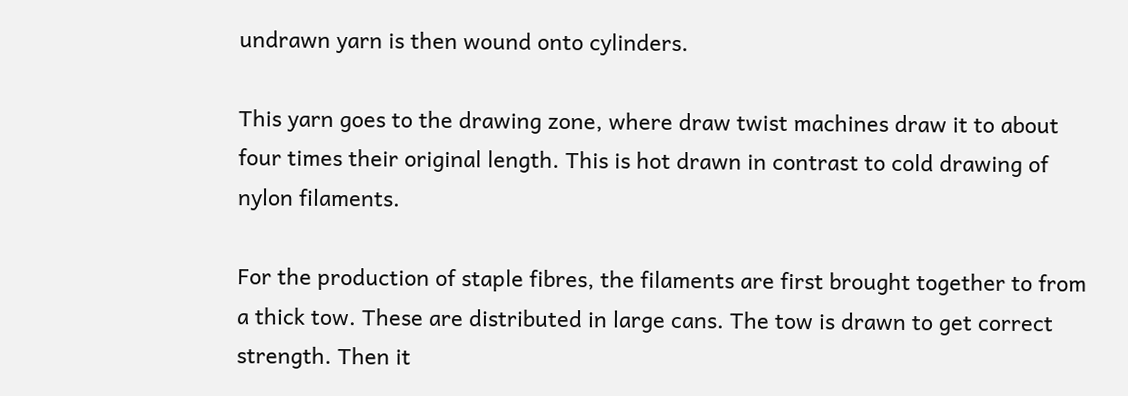undrawn yarn is then wound onto cylinders.

This yarn goes to the drawing zone, where draw twist machines draw it to about four times their original length. This is hot drawn in contrast to cold drawing of nylon filaments.

For the production of staple fibres, the filaments are first brought together to from a thick tow. These are distributed in large cans. The tow is drawn to get correct strength. Then it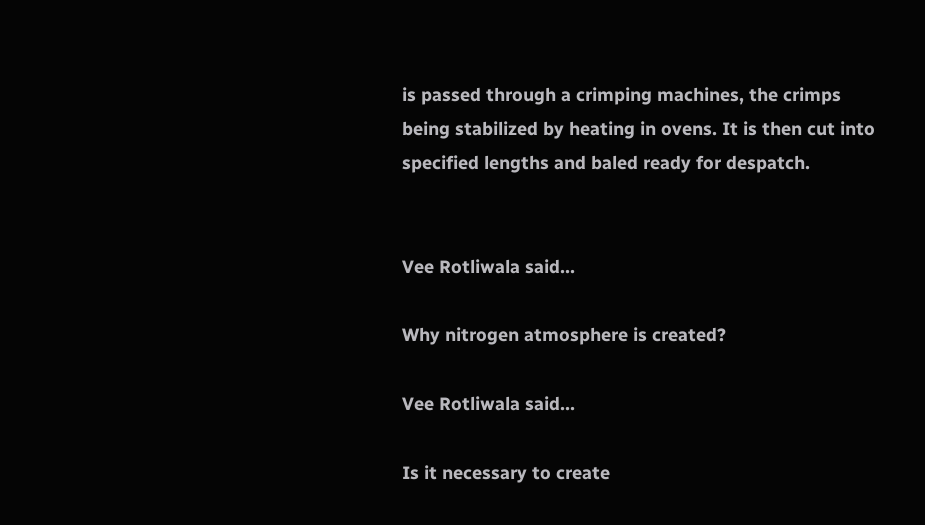is passed through a crimping machines, the crimps being stabilized by heating in ovens. It is then cut into specified lengths and baled ready for despatch.


Vee Rotliwala said...

Why nitrogen atmosphere is created?

Vee Rotliwala said...

Is it necessary to create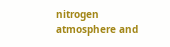nitrogen atmosphere and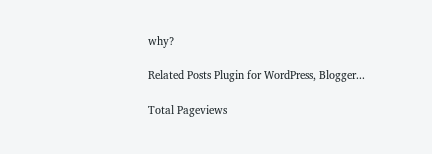why?

Related Posts Plugin for WordPress, Blogger...

Total Pageviews